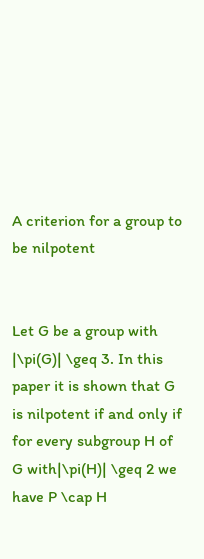A criterion for a group to be nilpotent


Let G be a group with |\pi(G)| \geq 3. In this paper it is shown that G is nilpotent if and only if for every subgroup H of G with|\pi(H)| \geq 2 we have P \cap H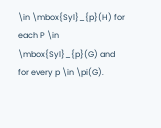\in \mbox{Syl}_{p}(H) for each P \in \mbox{Syl}_{p}(G) and for every p \in \pi(G).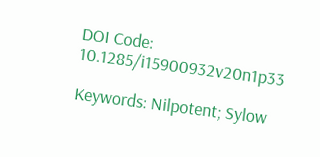DOI Code: 10.1285/i15900932v20n1p33

Keywords: Nilpotent; Sylow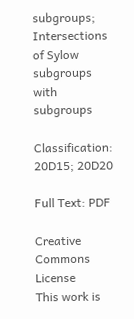subgroups; Intersections of Sylow subgroups with subgroups

Classification: 20D15; 20D20

Full Text: PDF

Creative Commons License
This work is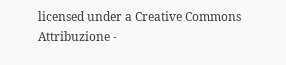licensed under a Creative Commons Attribuzione -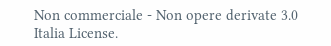Non commerciale - Non opere derivate 3.0 Italia License.